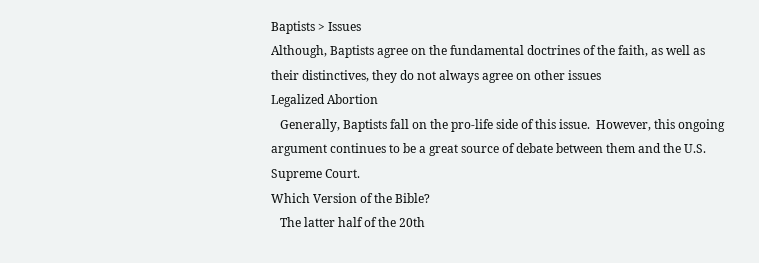Baptists > Issues
Although, Baptists agree on the fundamental doctrines of the faith, as well as their distinctives, they do not always agree on other issues
Legalized Abortion
   Generally, Baptists fall on the pro-life side of this issue.  However, this ongoing argument continues to be a great source of debate between them and the U.S. Supreme Court.
Which Version of the Bible?
   The latter half of the 20th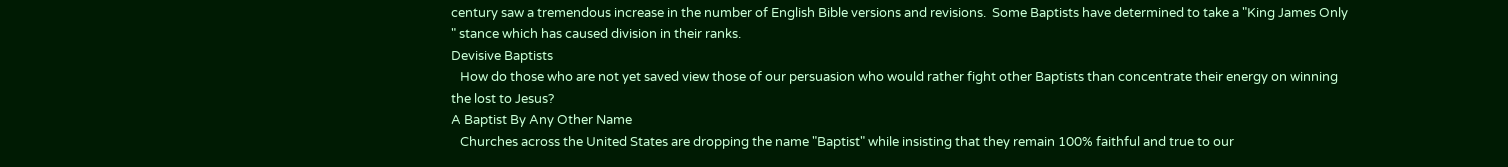century saw a tremendous increase in the number of English Bible versions and revisions.  Some Baptists have determined to take a "King James Only " stance which has caused division in their ranks.
Devisive Baptists
   How do those who are not yet saved view those of our persuasion who would rather fight other Baptists than concentrate their energy on winning the lost to Jesus?
A Baptist By Any Other Name
   Churches across the United States are dropping the name "Baptist" while insisting that they remain 100% faithful and true to our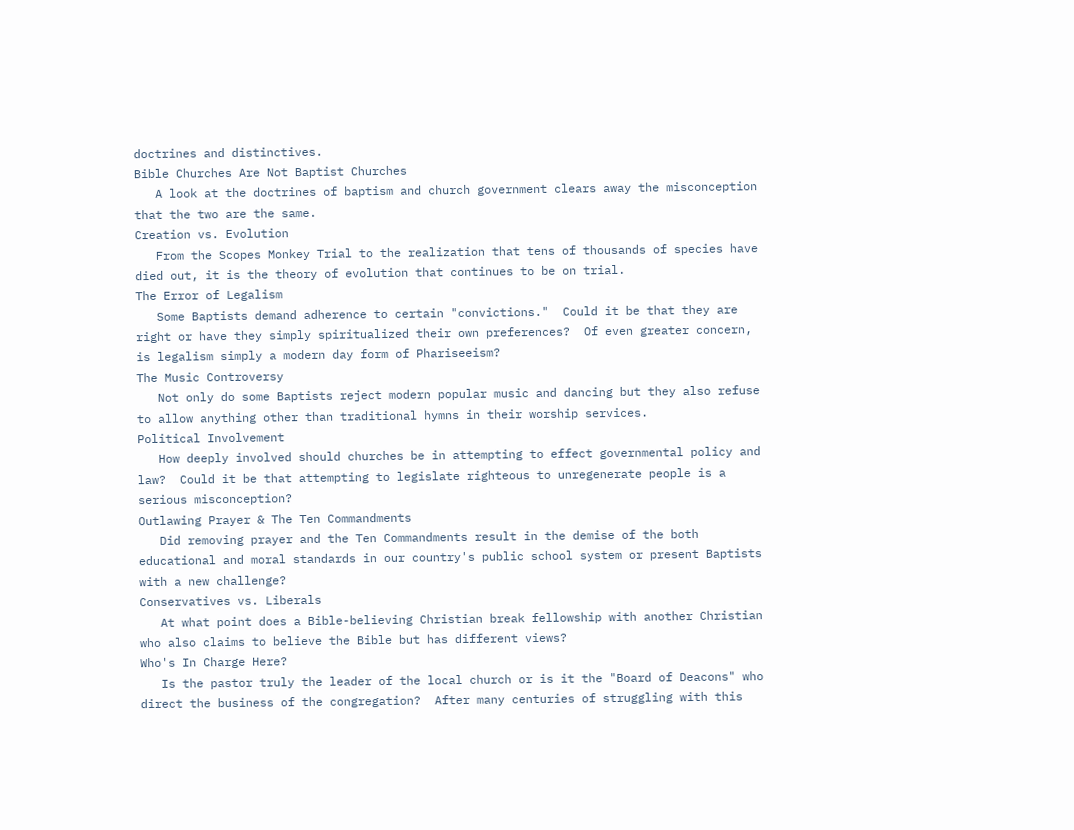doctrines and distinctives.
Bible Churches Are Not Baptist Churches
   A look at the doctrines of baptism and church government clears away the misconception that the two are the same.
Creation vs. Evolution
   From the Scopes Monkey Trial to the realization that tens of thousands of species have died out, it is the theory of evolution that continues to be on trial.
The Error of Legalism
   Some Baptists demand adherence to certain "convictions."  Could it be that they are right or have they simply spiritualized their own preferences?  Of even greater concern, is legalism simply a modern day form of Phariseeism?
The Music Controversy
   Not only do some Baptists reject modern popular music and dancing but they also refuse to allow anything other than traditional hymns in their worship services.
Political Involvement
   How deeply involved should churches be in attempting to effect governmental policy and law?  Could it be that attempting to legislate righteous to unregenerate people is a serious misconception?
Outlawing Prayer & The Ten Commandments
   Did removing prayer and the Ten Commandments result in the demise of the both educational and moral standards in our country's public school system or present Baptists with a new challenge?
Conservatives vs. Liberals
   At what point does a Bible-believing Christian break fellowship with another Christian who also claims to believe the Bible but has different views?
Who's In Charge Here?
   Is the pastor truly the leader of the local church or is it the "Board of Deacons" who direct the business of the congregation?  After many centuries of struggling with this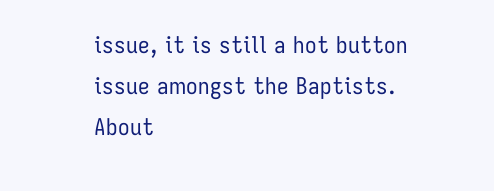issue, it is still a hot button issue amongst the Baptists.
About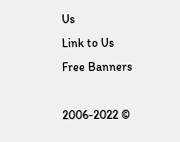Us
Link to Us
Free Banners

2006-2022 ©